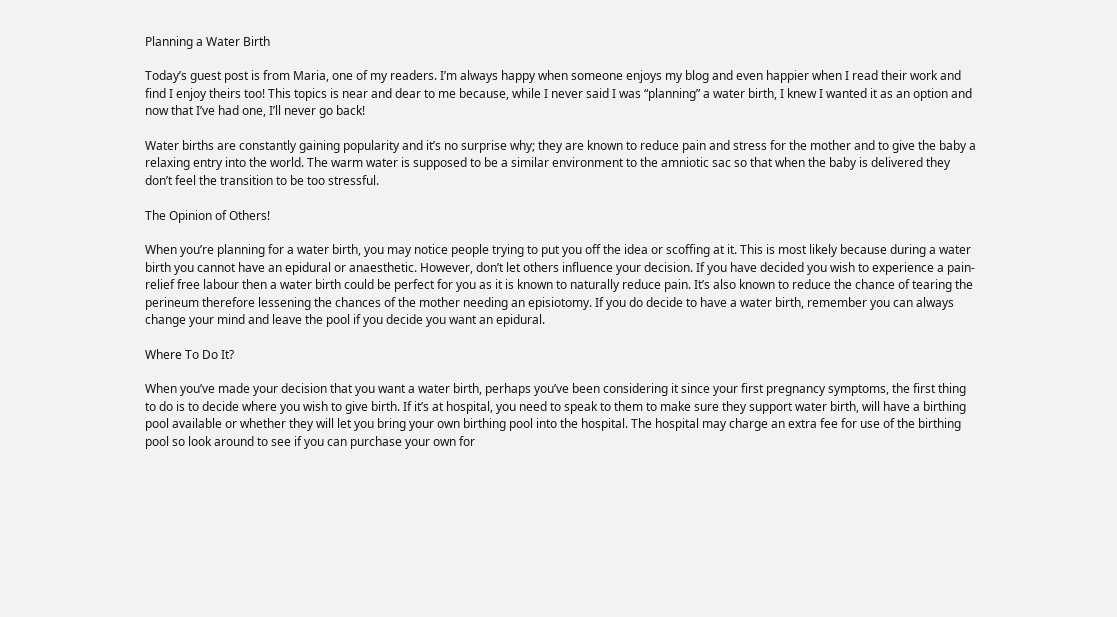Planning a Water Birth

Today’s guest post is from Maria, one of my readers. I’m always happy when someone enjoys my blog and even happier when I read their work and find I enjoy theirs too! This topics is near and dear to me because, while I never said I was “planning” a water birth, I knew I wanted it as an option and now that I’ve had one, I’ll never go back!

Water births are constantly gaining popularity and it’s no surprise why; they are known to reduce pain and stress for the mother and to give the baby a relaxing entry into the world. The warm water is supposed to be a similar environment to the amniotic sac so that when the baby is delivered they don’t feel the transition to be too stressful.

The Opinion of Others!

When you’re planning for a water birth, you may notice people trying to put you off the idea or scoffing at it. This is most likely because during a water birth you cannot have an epidural or anaesthetic. However, don’t let others influence your decision. If you have decided you wish to experience a pain-relief free labour then a water birth could be perfect for you as it is known to naturally reduce pain. It’s also known to reduce the chance of tearing the perineum therefore lessening the chances of the mother needing an episiotomy. If you do decide to have a water birth, remember you can always change your mind and leave the pool if you decide you want an epidural.

Where To Do It?

When you’ve made your decision that you want a water birth, perhaps you’ve been considering it since your first pregnancy symptoms, the first thing to do is to decide where you wish to give birth. If it’s at hospital, you need to speak to them to make sure they support water birth, will have a birthing pool available or whether they will let you bring your own birthing pool into the hospital. The hospital may charge an extra fee for use of the birthing pool so look around to see if you can purchase your own for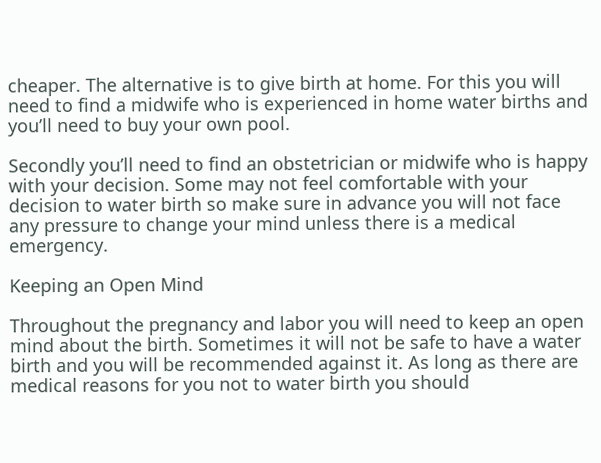cheaper. The alternative is to give birth at home. For this you will need to find a midwife who is experienced in home water births and you’ll need to buy your own pool.

Secondly you’ll need to find an obstetrician or midwife who is happy with your decision. Some may not feel comfortable with your decision to water birth so make sure in advance you will not face any pressure to change your mind unless there is a medical emergency.

Keeping an Open Mind

Throughout the pregnancy and labor you will need to keep an open mind about the birth. Sometimes it will not be safe to have a water birth and you will be recommended against it. As long as there are medical reasons for you not to water birth you should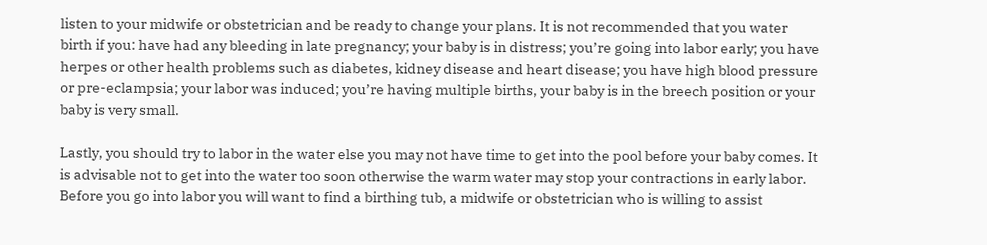listen to your midwife or obstetrician and be ready to change your plans. It is not recommended that you water birth if you: have had any bleeding in late pregnancy; your baby is in distress; you’re going into labor early; you have herpes or other health problems such as diabetes, kidney disease and heart disease; you have high blood pressure or pre-eclampsia; your labor was induced; you’re having multiple births, your baby is in the breech position or your baby is very small.

Lastly, you should try to labor in the water else you may not have time to get into the pool before your baby comes. It is advisable not to get into the water too soon otherwise the warm water may stop your contractions in early labor. Before you go into labor you will want to find a birthing tub, a midwife or obstetrician who is willing to assist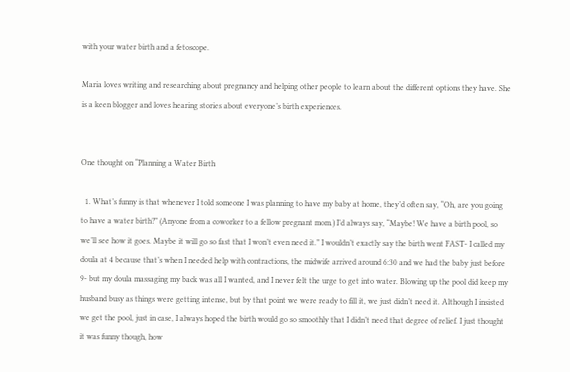with your water birth and a fetoscope.

Maria loves writing and researching about pregnancy and helping other people to learn about the different options they have. She is a keen blogger and loves hearing stories about everyone’s birth experiences.


One thought on “Planning a Water Birth

  1. What’s funny is that whenever I told someone I was planning to have my baby at home, they’d often say, “Oh, are you going to have a water birth?” (Anyone from a coworker to a fellow pregnant mom.) I’d always say, “Maybe! We have a birth pool, so we’ll see how it goes. Maybe it will go so fast that I won’t even need it.” I wouldn’t exactly say the birth went FAST- I called my doula at 4 because that’s when I needed help with contractions, the midwife arrived around 6:30 and we had the baby just before 9- but my doula massaging my back was all I wanted, and I never felt the urge to get into water. Blowing up the pool did keep my husband busy as things were getting intense, but by that point we were ready to fill it, we just didn’t need it. Although I insisted we get the pool, just in case, I always hoped the birth would go so smoothly that I didn’t need that degree of relief. I just thought it was funny though, how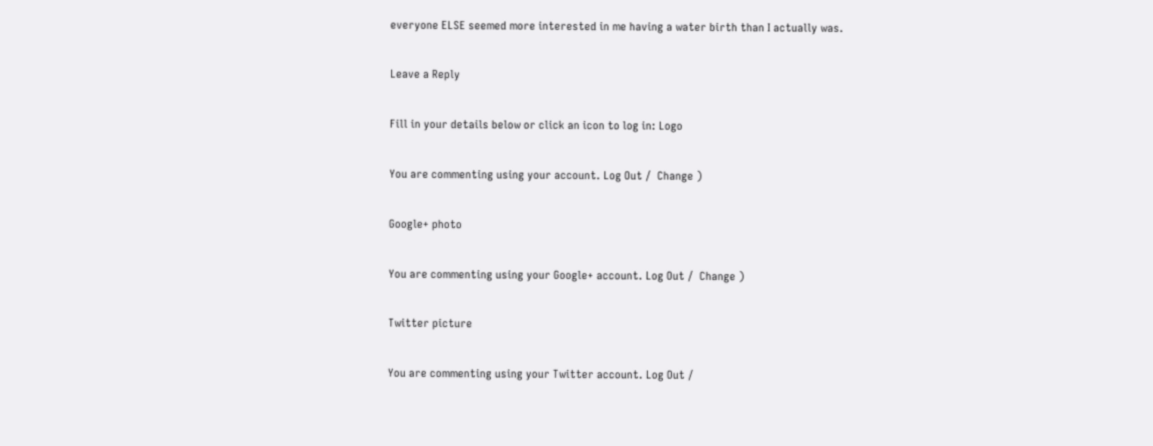everyone ELSE seemed more interested in me having a water birth than I actually was.

Leave a Reply

Fill in your details below or click an icon to log in: Logo

You are commenting using your account. Log Out /  Change )

Google+ photo

You are commenting using your Google+ account. Log Out /  Change )

Twitter picture

You are commenting using your Twitter account. Log Out /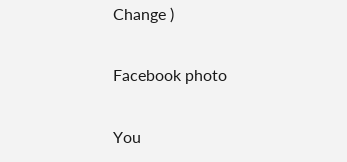Change )

Facebook photo

You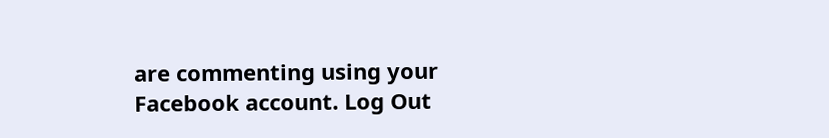are commenting using your Facebook account. Log Out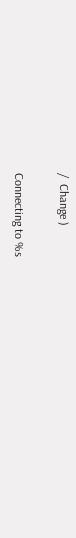/  Change )


Connecting to %s